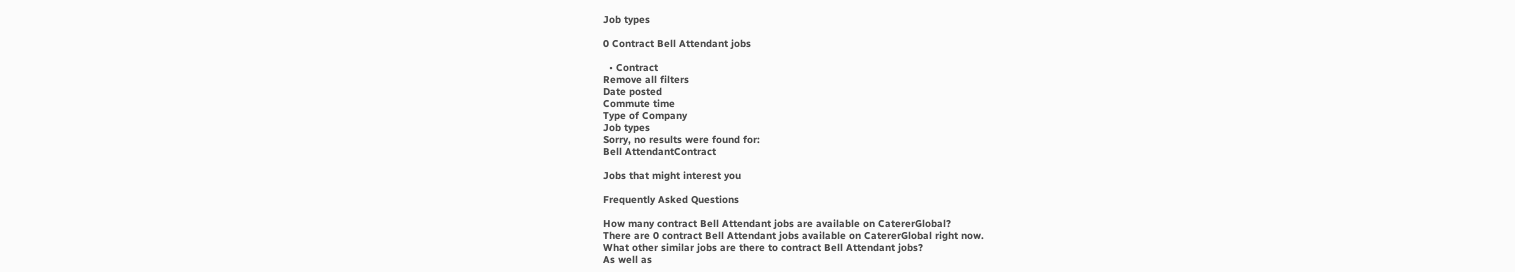Job types

0 Contract Bell Attendant jobs

  • Contract
Remove all filters
Date posted
Commute time
Type of Company
Job types
Sorry, no results were found for:
Bell AttendantContract

Jobs that might interest you

Frequently Asked Questions

How many contract Bell Attendant jobs are available on CatererGlobal?
There are 0 contract Bell Attendant jobs available on CatererGlobal right now.
What other similar jobs are there to contract Bell Attendant jobs?
As well as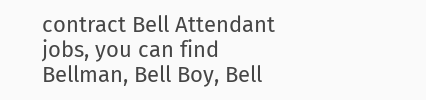contract Bell Attendant jobs, you can find Bellman, Bell Boy, Bell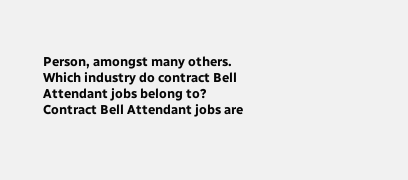Person, amongst many others.
Which industry do contract Bell Attendant jobs belong to?
Contract Bell Attendant jobs are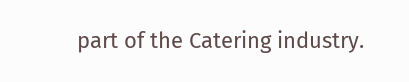part of the Catering industry.